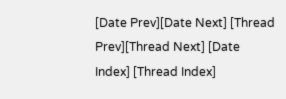[Date Prev][Date Next] [Thread Prev][Thread Next] [Date Index] [Thread Index]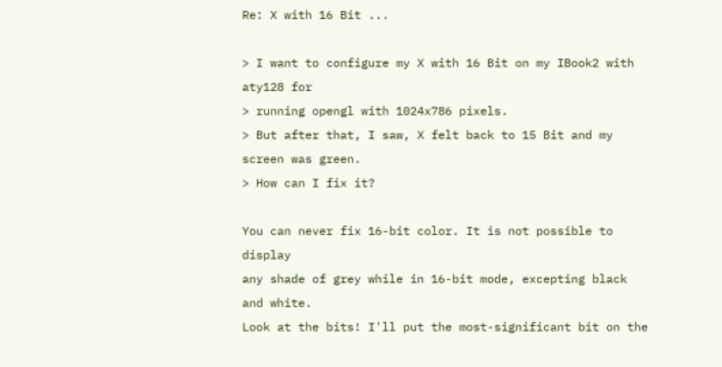Re: X with 16 Bit ...

> I want to configure my X with 16 Bit on my IBook2 with aty128 for
> running opengl with 1024x786 pixels.
> But after that, I saw, X felt back to 15 Bit and my screen was green.
> How can I fix it?

You can never fix 16-bit color. It is not possible to display
any shade of grey while in 16-bit mode, excepting black and white.
Look at the bits! I'll put the most-significant bit on the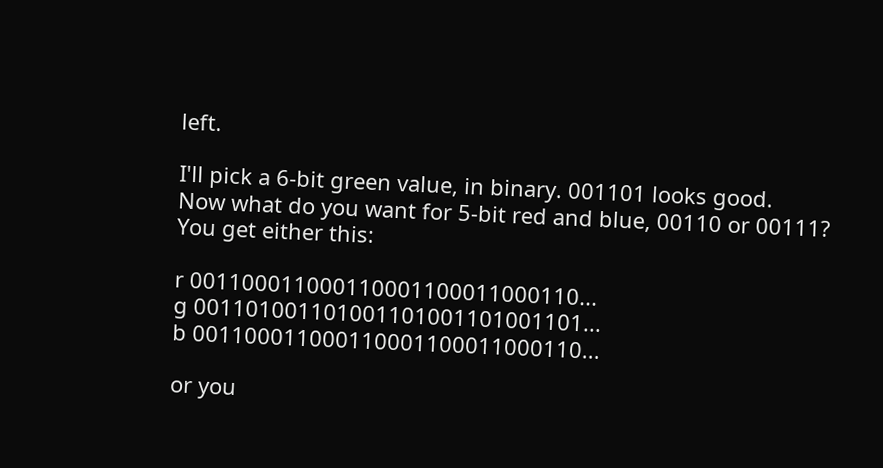left.

I'll pick a 6-bit green value, in binary. 001101 looks good.
Now what do you want for 5-bit red and blue, 00110 or 00111?
You get either this:

r 001100011000110001100011000110...
g 001101001101001101001101001101...
b 001100011000110001100011000110...

or you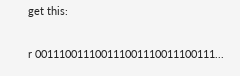get this:

r 001110011100111001110011100111...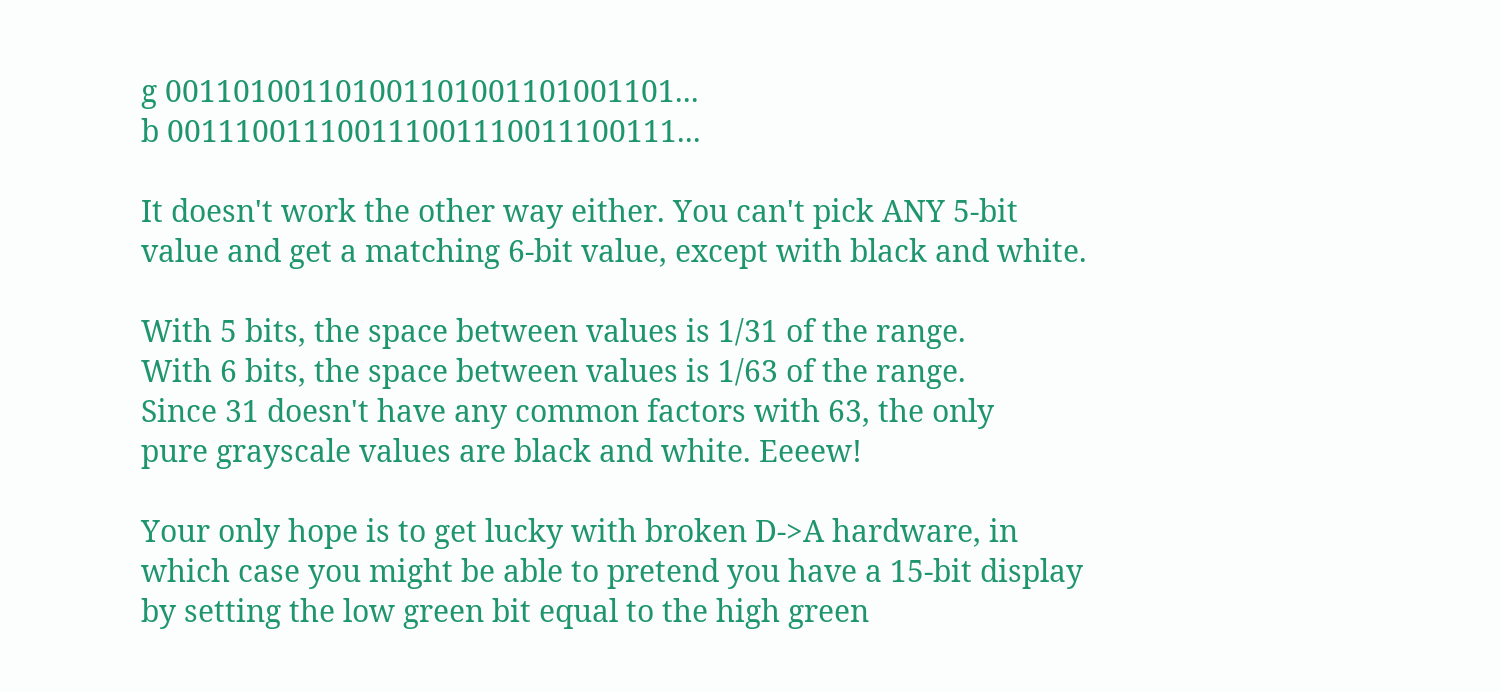g 001101001101001101001101001101...
b 001110011100111001110011100111...

It doesn't work the other way either. You can't pick ANY 5-bit
value and get a matching 6-bit value, except with black and white.

With 5 bits, the space between values is 1/31 of the range.
With 6 bits, the space between values is 1/63 of the range.
Since 31 doesn't have any common factors with 63, the only
pure grayscale values are black and white. Eeeew!

Your only hope is to get lucky with broken D->A hardware, in
which case you might be able to pretend you have a 15-bit display
by setting the low green bit equal to the high green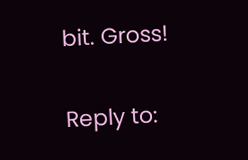bit. Gross!

Reply to: